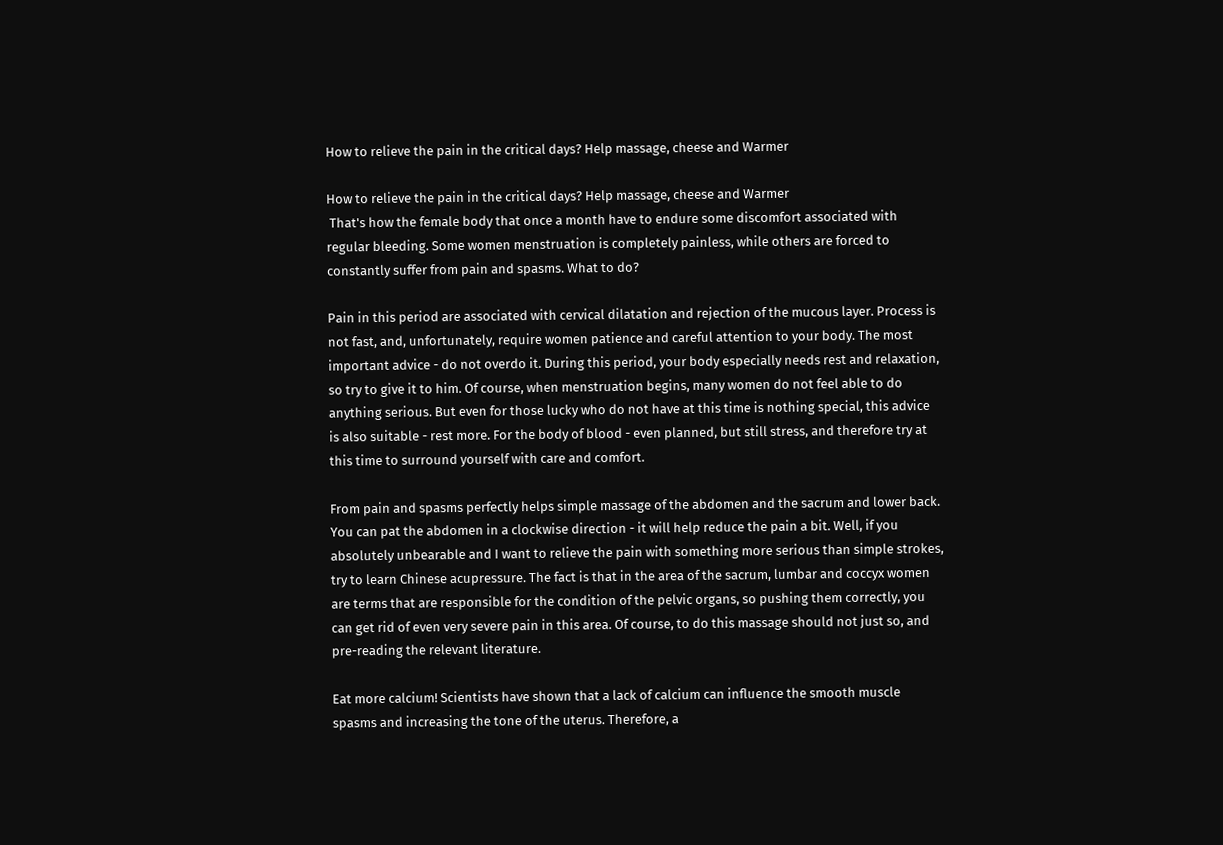How to relieve the pain in the critical days? Help massage, cheese and Warmer

How to relieve the pain in the critical days? Help massage, cheese and Warmer
 That's how the female body that once a month have to endure some discomfort associated with regular bleeding. Some women menstruation is completely painless, while others are forced to constantly suffer from pain and spasms. What to do?

Pain in this period are associated with cervical dilatation and rejection of the mucous layer. Process is not fast, and, unfortunately, require women patience and careful attention to your body. The most important advice - do not overdo it. During this period, your body especially needs rest and relaxation, so try to give it to him. Of course, when menstruation begins, many women do not feel able to do anything serious. But even for those lucky who do not have at this time is nothing special, this advice is also suitable - rest more. For the body of blood - even planned, but still stress, and therefore try at this time to surround yourself with care and comfort.

From pain and spasms perfectly helps simple massage of the abdomen and the sacrum and lower back. You can pat the abdomen in a clockwise direction - it will help reduce the pain a bit. Well, if you absolutely unbearable and I want to relieve the pain with something more serious than simple strokes, try to learn Chinese acupressure. The fact is that in the area of the sacrum, lumbar and coccyx women are terms that are responsible for the condition of the pelvic organs, so pushing them correctly, you can get rid of even very severe pain in this area. Of course, to do this massage should not just so, and pre-reading the relevant literature.

Eat more calcium! Scientists have shown that a lack of calcium can influence the smooth muscle spasms and increasing the tone of the uterus. Therefore, a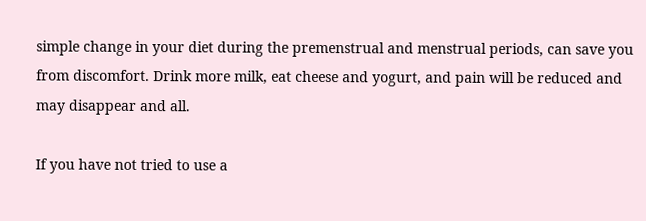simple change in your diet during the premenstrual and menstrual periods, can save you from discomfort. Drink more milk, eat cheese and yogurt, and pain will be reduced and may disappear and all.

If you have not tried to use a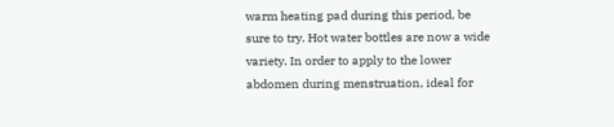warm heating pad during this period, be sure to try. Hot water bottles are now a wide variety. In order to apply to the lower abdomen during menstruation, ideal for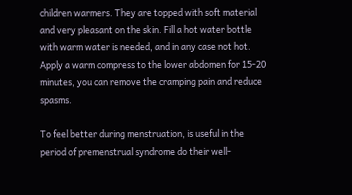children warmers. They are topped with soft material and very pleasant on the skin. Fill a hot water bottle with warm water is needed, and in any case not hot. Apply a warm compress to the lower abdomen for 15-20 minutes, you can remove the cramping pain and reduce spasms.

To feel better during menstruation, is useful in the period of premenstrual syndrome do their well-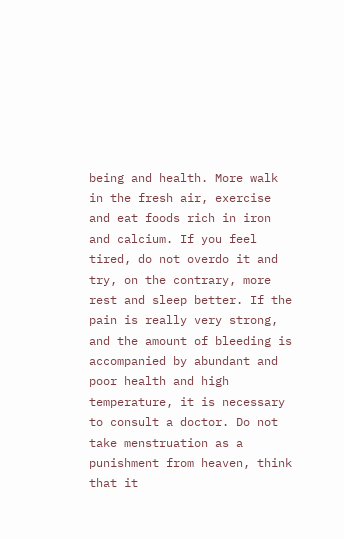being and health. More walk in the fresh air, exercise and eat foods rich in iron and calcium. If you feel tired, do not overdo it and try, on the contrary, more rest and sleep better. If the pain is really very strong, and the amount of bleeding is accompanied by abundant and poor health and high temperature, it is necessary to consult a doctor. Do not take menstruation as a punishment from heaven, think that it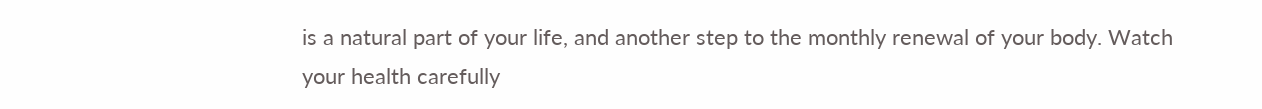is a natural part of your life, and another step to the monthly renewal of your body. Watch your health carefully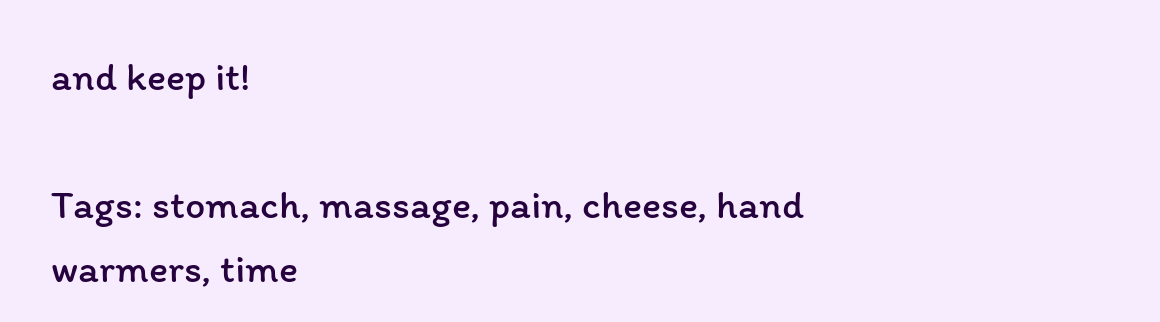and keep it!

Tags: stomach, massage, pain, cheese, hand warmers, time